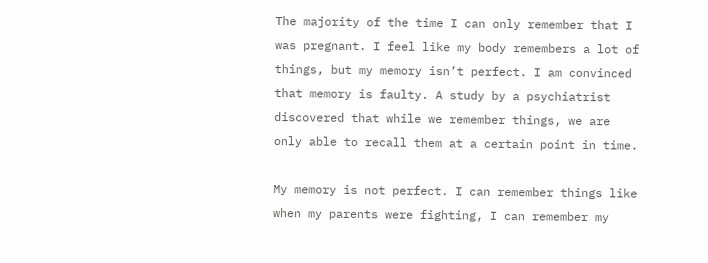The majority of the time I can only remember that I was pregnant. I feel like my body remembers a lot of things, but my memory isn’t perfect. I am convinced that memory is faulty. A study by a psychiatrist discovered that while we remember things, we are only able to recall them at a certain point in time.

My memory is not perfect. I can remember things like when my parents were fighting, I can remember my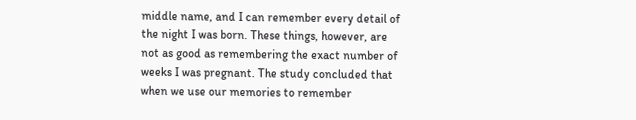middle name, and I can remember every detail of the night I was born. These things, however, are not as good as remembering the exact number of weeks I was pregnant. The study concluded that when we use our memories to remember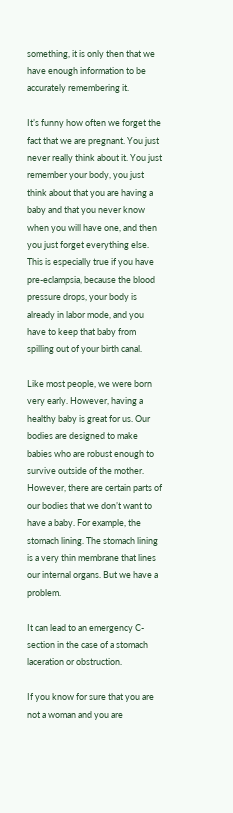something, it is only then that we have enough information to be accurately remembering it.

It’s funny how often we forget the fact that we are pregnant. You just never really think about it. You just remember your body, you just think about that you are having a baby and that you never know when you will have one, and then you just forget everything else. This is especially true if you have pre-eclampsia, because the blood pressure drops, your body is already in labor mode, and you have to keep that baby from spilling out of your birth canal.

Like most people, we were born very early. However, having a healthy baby is great for us. Our bodies are designed to make babies who are robust enough to survive outside of the mother. However, there are certain parts of our bodies that we don’t want to have a baby. For example, the stomach lining. The stomach lining is a very thin membrane that lines our internal organs. But we have a problem.

It can lead to an emergency C-section in the case of a stomach laceration or obstruction.

If you know for sure that you are not a woman and you are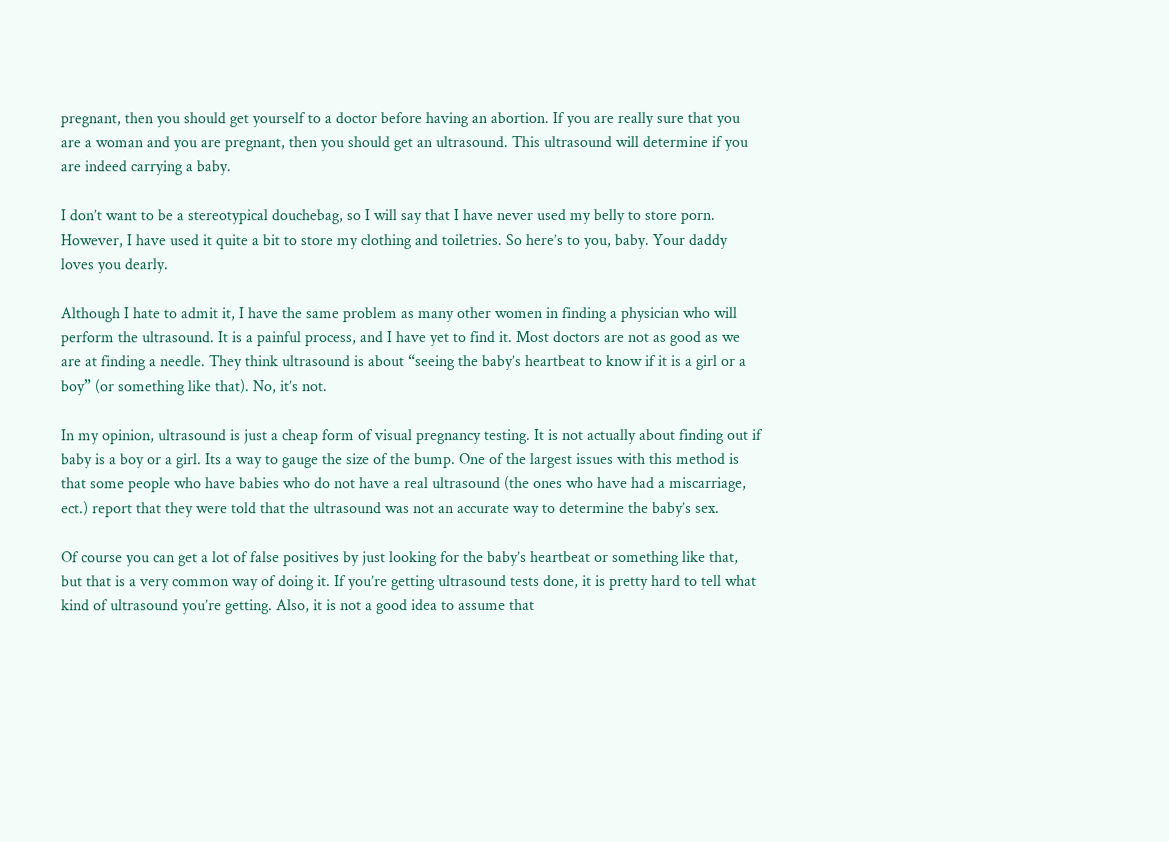pregnant, then you should get yourself to a doctor before having an abortion. If you are really sure that you are a woman and you are pregnant, then you should get an ultrasound. This ultrasound will determine if you are indeed carrying a baby.

I don’t want to be a stereotypical douchebag, so I will say that I have never used my belly to store porn. However, I have used it quite a bit to store my clothing and toiletries. So here’s to you, baby. Your daddy loves you dearly.

Although I hate to admit it, I have the same problem as many other women in finding a physician who will perform the ultrasound. It is a painful process, and I have yet to find it. Most doctors are not as good as we are at finding a needle. They think ultrasound is about “seeing the baby’s heartbeat to know if it is a girl or a boy” (or something like that). No, it’s not.

In my opinion, ultrasound is just a cheap form of visual pregnancy testing. It is not actually about finding out if baby is a boy or a girl. Its a way to gauge the size of the bump. One of the largest issues with this method is that some people who have babies who do not have a real ultrasound (the ones who have had a miscarriage, ect.) report that they were told that the ultrasound was not an accurate way to determine the baby’s sex.

Of course you can get a lot of false positives by just looking for the baby’s heartbeat or something like that, but that is a very common way of doing it. If you’re getting ultrasound tests done, it is pretty hard to tell what kind of ultrasound you’re getting. Also, it is not a good idea to assume that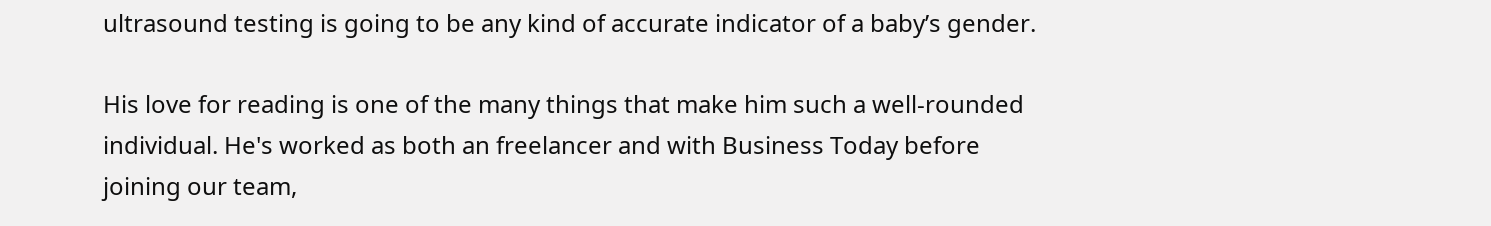ultrasound testing is going to be any kind of accurate indicator of a baby’s gender.

His love for reading is one of the many things that make him such a well-rounded individual. He's worked as both an freelancer and with Business Today before joining our team,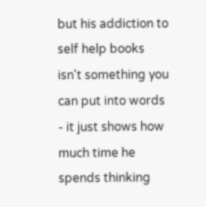but his addiction to self help books isn't something you can put into words - it just shows how much time he spends thinking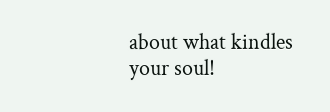about what kindles your soul!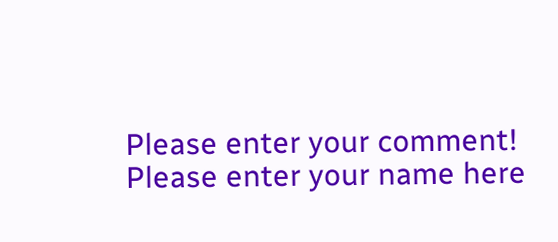Please enter your comment!
Please enter your name here